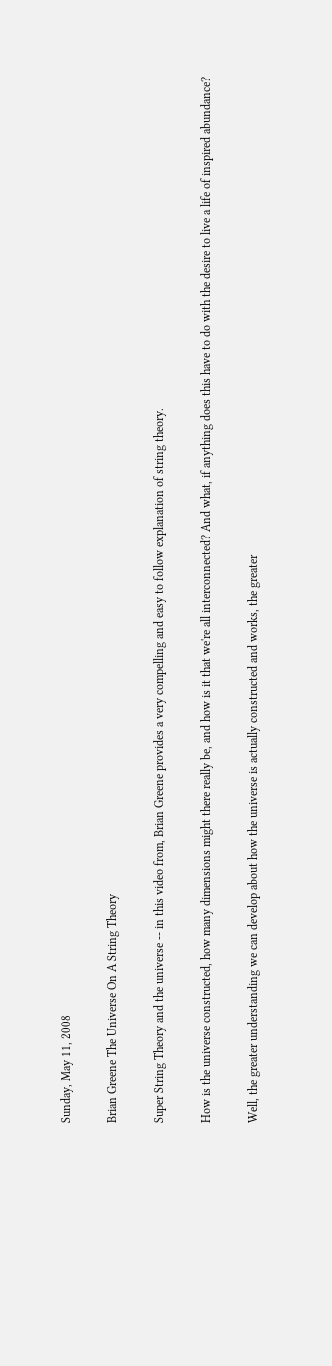Sunday, May 11, 2008

Brian Greene The Universe On A String Theory

Super String Theory and the universe -- in this video from, Brian Greene provides a very compelling and easy to follow explanation of string theory.

How is the universe constructed, how many dimensions might there really be, and how is it that we're all interconnected? And what, if anything does this have to do with the desire to live a life of inspired abundance?

Well, the greater understanding we can develop about how the universe is actually constructed and works, the greater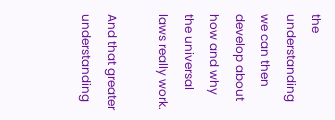the understanding we can then develop about how and why the universal laws really work.

And that greater understanding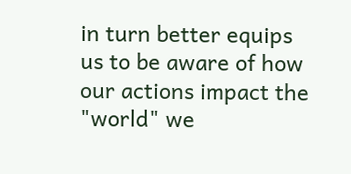in turn better equips us to be aware of how our actions impact the "world" we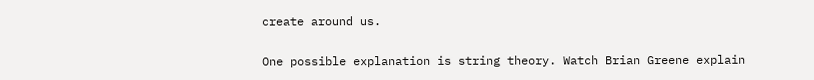create around us.

One possible explanation is string theory. Watch Brian Greene explain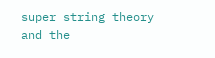super string theory and the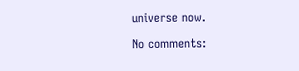universe now.

No comments: